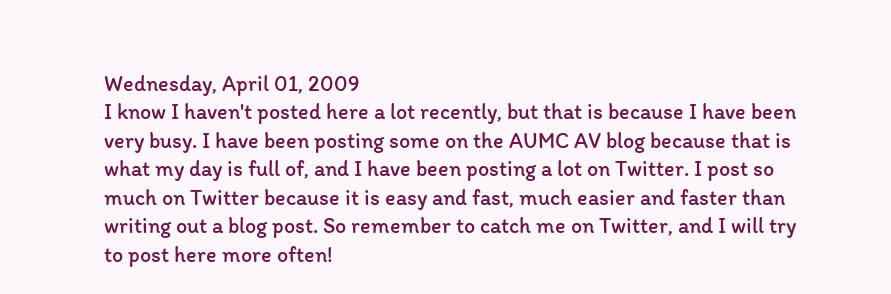Wednesday, April 01, 2009
I know I haven't posted here a lot recently, but that is because I have been very busy. I have been posting some on the AUMC AV blog because that is what my day is full of, and I have been posting a lot on Twitter. I post so much on Twitter because it is easy and fast, much easier and faster than writing out a blog post. So remember to catch me on Twitter, and I will try to post here more often!